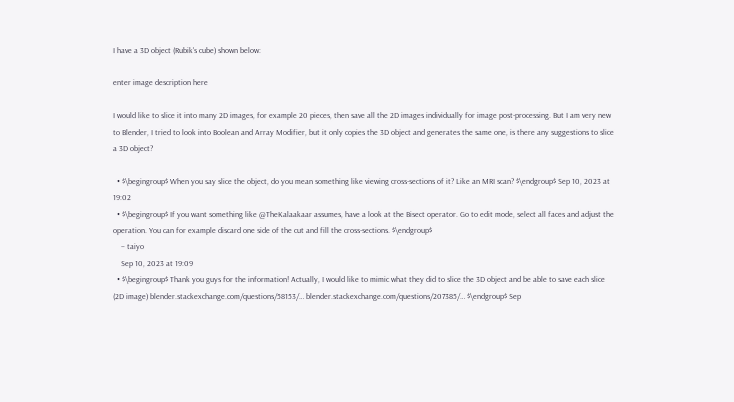I have a 3D object (Rubik's cube) shown below:

enter image description here

I would like to slice it into many 2D images, for example 20 pieces, then save all the 2D images individually for image post-processing. But I am very new to Blender, I tried to look into Boolean and Array Modifier, but it only copies the 3D object and generates the same one, is there any suggestions to slice a 3D object?

  • $\begingroup$ When you say slice the object, do you mean something like viewing cross-sections of it? Like an MRI scan? $\endgroup$ Sep 10, 2023 at 19:02
  • $\begingroup$ If you want something like @TheKalaakaar assumes, have a look at the Bisect operator. Go to edit mode, select all faces and adjust the operation. You can for example discard one side of the cut and fill the cross-sections. $\endgroup$
    – taiyo
    Sep 10, 2023 at 19:09
  • $\begingroup$ Thank you guys for the information! Actually, I would like to mimic what they did to slice the 3D object and be able to save each slice (2D image) blender.stackexchange.com/questions/58153/… blender.stackexchange.com/questions/207385/… $\endgroup$ Sep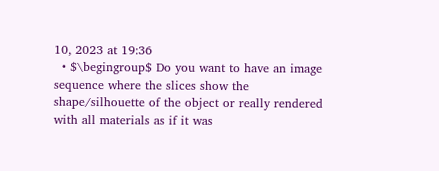10, 2023 at 19:36
  • $\begingroup$ Do you want to have an image sequence where the slices show the shape/silhouette of the object or really rendered with all materials as if it was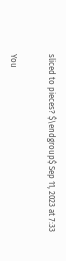sliced to pieces? $\endgroup$ Sep 11, 2023 at 7:33


You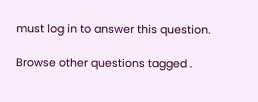must log in to answer this question.

Browse other questions tagged .